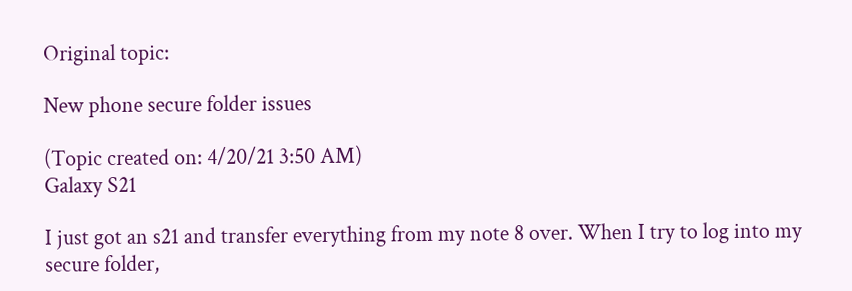Original topic:

New phone secure folder issues

(Topic created on: 4/20/21 3:50 AM)
Galaxy S21

I just got an s21 and transfer everything from my note 8 over. When I try to log into my secure folder,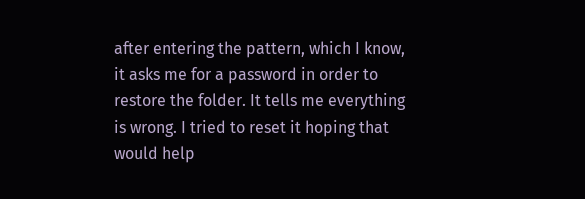after entering the pattern, which I know, it asks me for a password in order to restore the folder. It tells me everything is wrong. I tried to reset it hoping that would help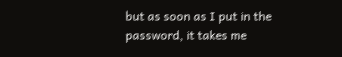but as soon as I put in the password, it takes me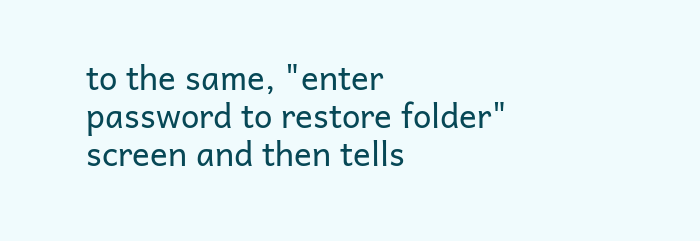to the same, "enter password to restore folder" screen and then tells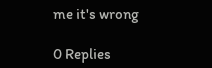me it's wrong

0 Replies